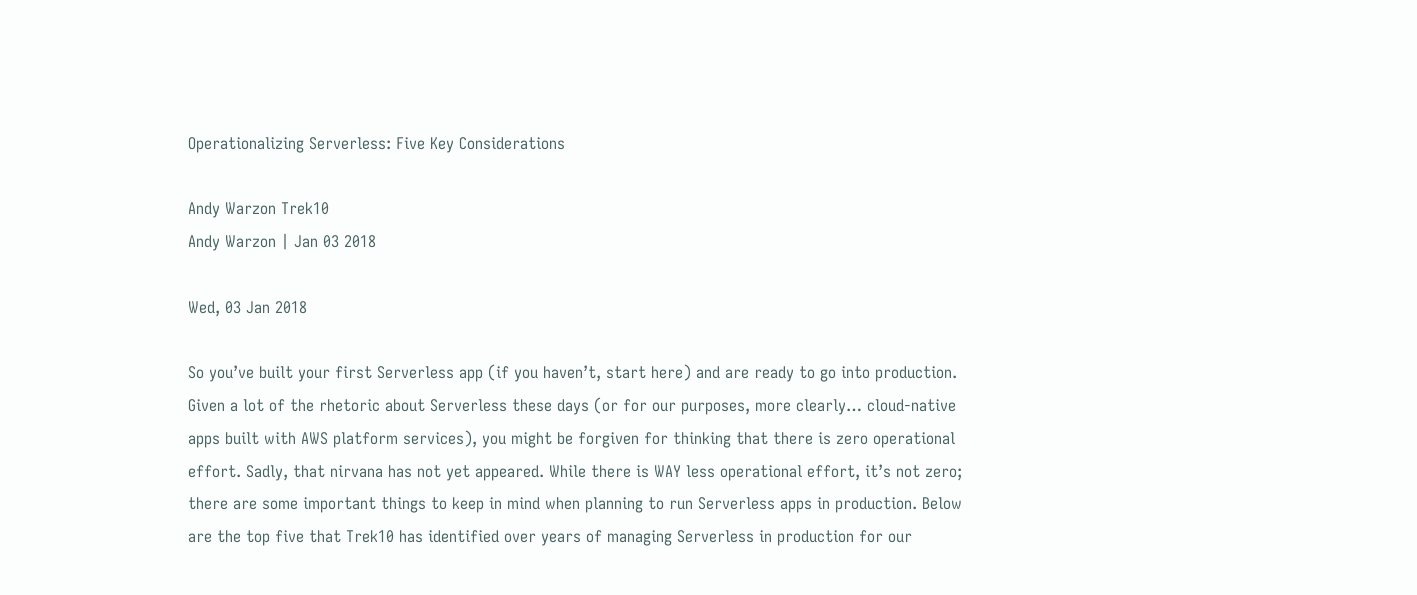Operationalizing Serverless: Five Key Considerations

Andy Warzon Trek10
Andy Warzon | Jan 03 2018

Wed, 03 Jan 2018

So you’ve built your first Serverless app (if you haven’t, start here) and are ready to go into production. Given a lot of the rhetoric about Serverless these days (or for our purposes, more clearly… cloud-native apps built with AWS platform services), you might be forgiven for thinking that there is zero operational effort. Sadly, that nirvana has not yet appeared. While there is WAY less operational effort, it’s not zero; there are some important things to keep in mind when planning to run Serverless apps in production. Below are the top five that Trek10 has identified over years of managing Serverless in production for our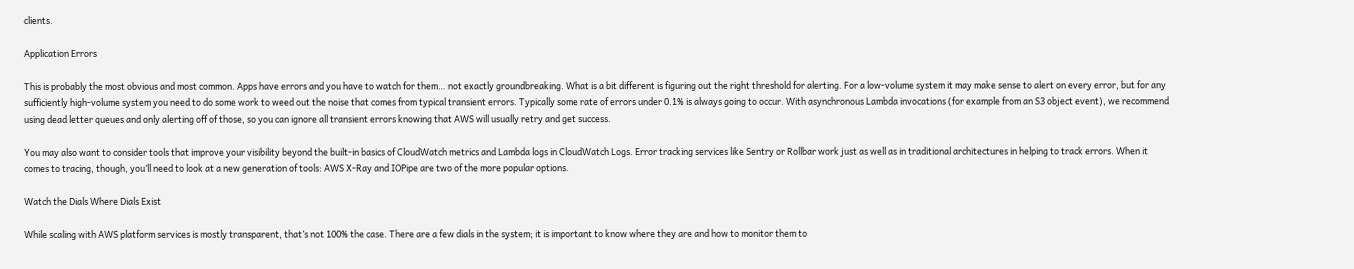clients.

Application Errors

This is probably the most obvious and most common. Apps have errors and you have to watch for them… not exactly groundbreaking. What is a bit different is figuring out the right threshold for alerting. For a low-volume system it may make sense to alert on every error, but for any sufficiently high-volume system you need to do some work to weed out the noise that comes from typical transient errors. Typically some rate of errors under 0.1% is always going to occur. With asynchronous Lambda invocations (for example from an S3 object event), we recommend using dead letter queues and only alerting off of those, so you can ignore all transient errors knowing that AWS will usually retry and get success.

You may also want to consider tools that improve your visibility beyond the built-in basics of CloudWatch metrics and Lambda logs in CloudWatch Logs. Error tracking services like Sentry or Rollbar work just as well as in traditional architectures in helping to track errors. When it comes to tracing, though, you’ll need to look at a new generation of tools: AWS X-Ray and IOPipe are two of the more popular options.

Watch the Dials Where Dials Exist

While scaling with AWS platform services is mostly transparent, that’s not 100% the case. There are a few dials in the system; it is important to know where they are and how to monitor them to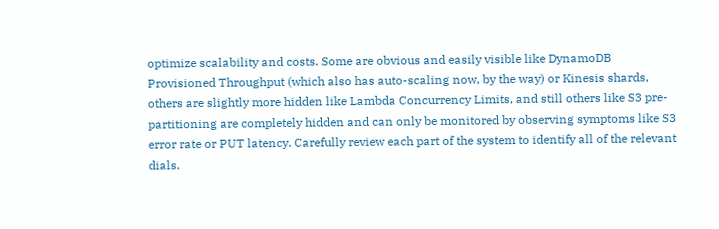optimize scalability and costs. Some are obvious and easily visible like DynamoDB Provisioned Throughput (which also has auto-scaling now, by the way) or Kinesis shards, others are slightly more hidden like Lambda Concurrency Limits, and still others like S3 pre-partitioning are completely hidden and can only be monitored by observing symptoms like S3 error rate or PUT latency. Carefully review each part of the system to identify all of the relevant dials.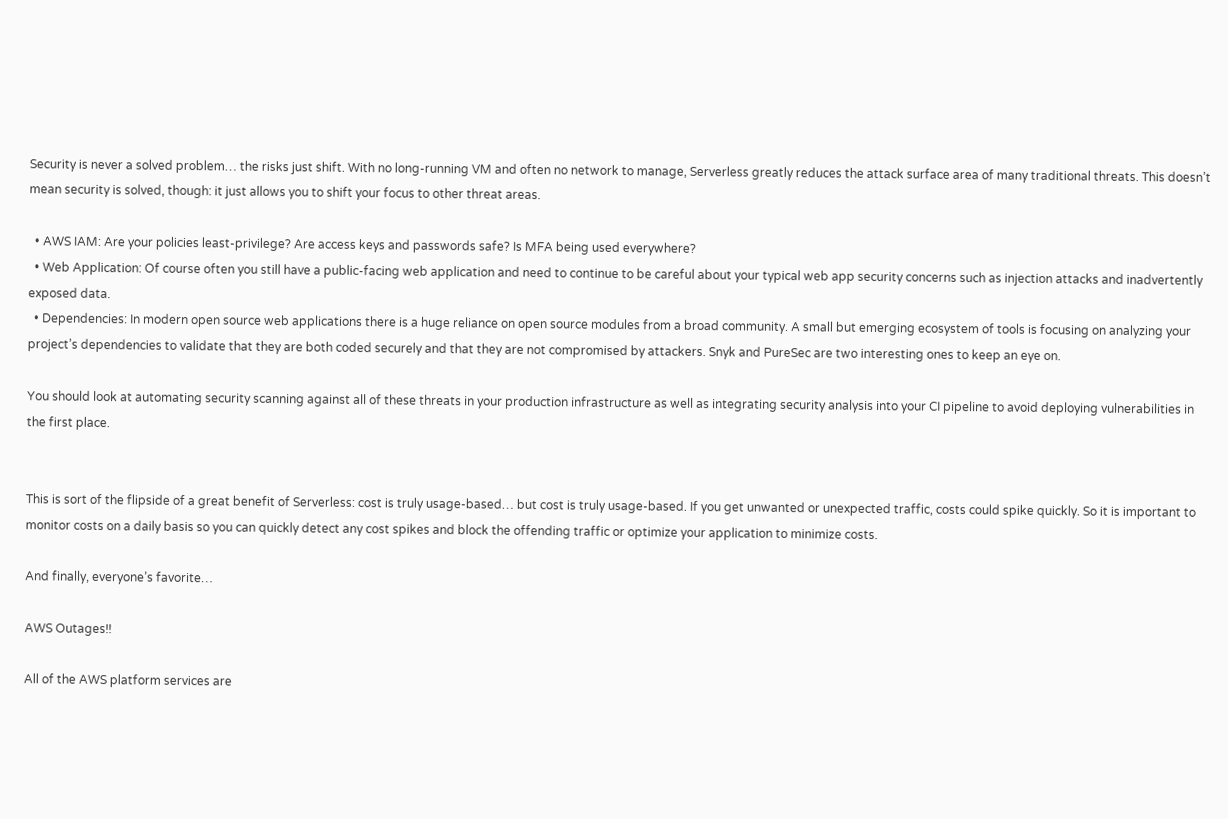Security is never a solved problem… the risks just shift. With no long-running VM and often no network to manage, Serverless greatly reduces the attack surface area of many traditional threats. This doesn’t mean security is solved, though: it just allows you to shift your focus to other threat areas.

  • AWS IAM: Are your policies least-privilege? Are access keys and passwords safe? Is MFA being used everywhere?
  • Web Application: Of course often you still have a public-facing web application and need to continue to be careful about your typical web app security concerns such as injection attacks and inadvertently exposed data.
  • Dependencies: In modern open source web applications there is a huge reliance on open source modules from a broad community. A small but emerging ecosystem of tools is focusing on analyzing your project’s dependencies to validate that they are both coded securely and that they are not compromised by attackers. Snyk and PureSec are two interesting ones to keep an eye on.

You should look at automating security scanning against all of these threats in your production infrastructure as well as integrating security analysis into your CI pipeline to avoid deploying vulnerabilities in the first place.


This is sort of the flipside of a great benefit of Serverless: cost is truly usage-based… but cost is truly usage-based. If you get unwanted or unexpected traffic, costs could spike quickly. So it is important to monitor costs on a daily basis so you can quickly detect any cost spikes and block the offending traffic or optimize your application to minimize costs.

And finally, everyone’s favorite…

AWS Outages!!

All of the AWS platform services are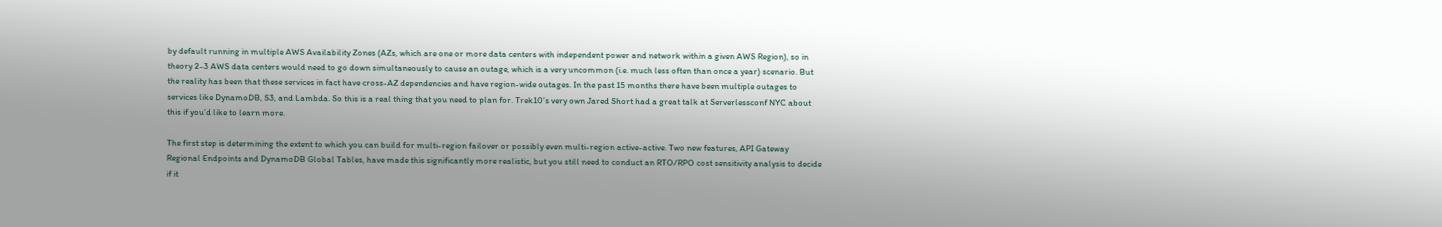by default running in multiple AWS Availability Zones (AZs, which are one or more data centers with independent power and network within a given AWS Region), so in theory 2-3 AWS data centers would need to go down simultaneously to cause an outage, which is a very uncommon (i.e. much less often than once a year) scenario. But the reality has been that these services in fact have cross-AZ dependencies and have region-wide outages. In the past 15 months there have been multiple outages to services like DynamoDB, S3, and Lambda. So this is a real thing that you need to plan for. Trek10’s very own Jared Short had a great talk at Serverlessconf NYC about this if you’d like to learn more.

The first step is determining the extent to which you can build for multi-region failover or possibly even multi-region active-active. Two new features, API Gateway Regional Endpoints and DynamoDB Global Tables, have made this significantly more realistic, but you still need to conduct an RTO/RPO cost sensitivity analysis to decide if it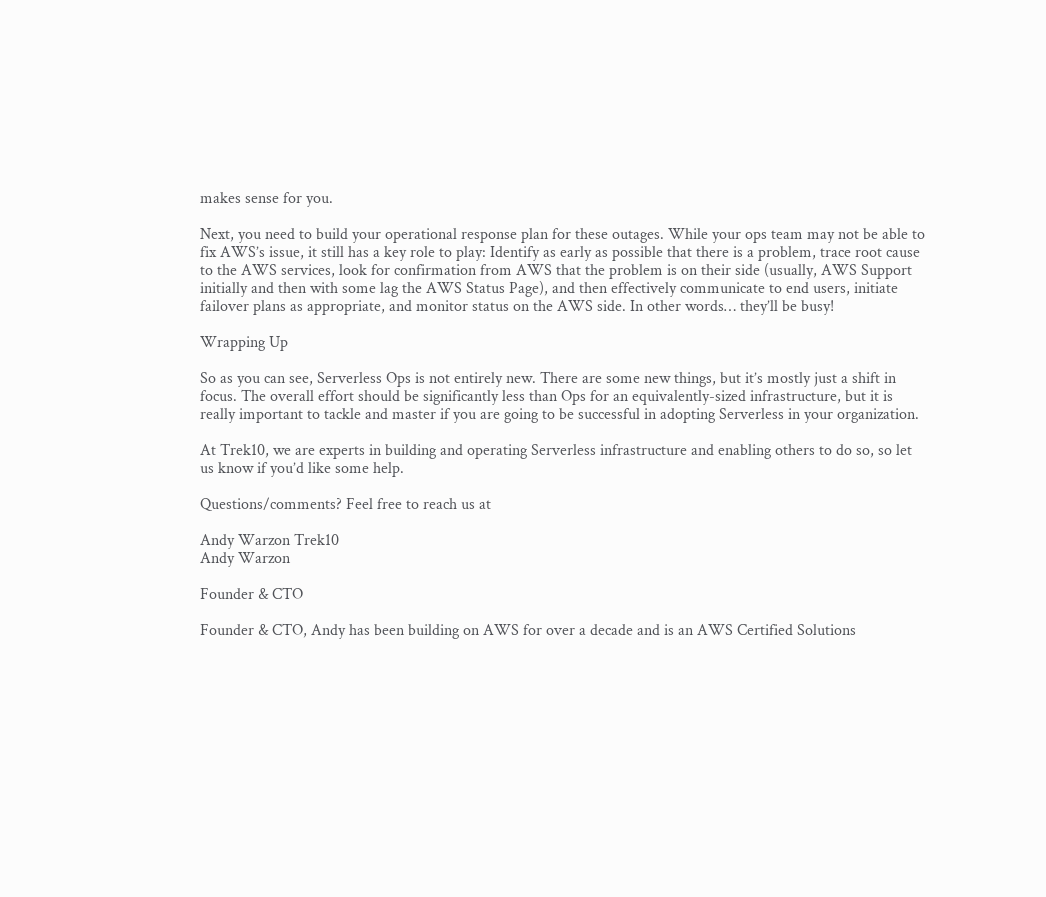makes sense for you.

Next, you need to build your operational response plan for these outages. While your ops team may not be able to fix AWS’s issue, it still has a key role to play: Identify as early as possible that there is a problem, trace root cause to the AWS services, look for confirmation from AWS that the problem is on their side (usually, AWS Support initially and then with some lag the AWS Status Page), and then effectively communicate to end users, initiate failover plans as appropriate, and monitor status on the AWS side. In other words… they’ll be busy!

Wrapping Up

So as you can see, Serverless Ops is not entirely new. There are some new things, but it’s mostly just a shift in focus. The overall effort should be significantly less than Ops for an equivalently-sized infrastructure, but it is really important to tackle and master if you are going to be successful in adopting Serverless in your organization.

At Trek10, we are experts in building and operating Serverless infrastructure and enabling others to do so, so let us know if you’d like some help.

Questions/comments? Feel free to reach us at

Andy Warzon Trek10
Andy Warzon

Founder & CTO

Founder & CTO, Andy has been building on AWS for over a decade and is an AWS Certified Solutions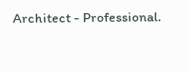Architect - Professional.